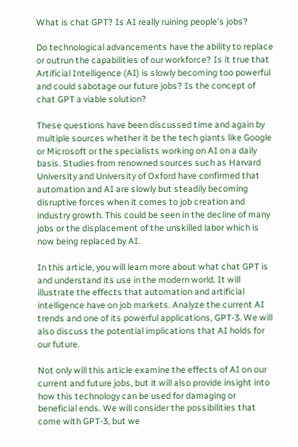What is chat GPT? Is AI really ruining people’s jobs?

Do technological advancements have the ability to replace or outrun the capabilities of our workforce? Is it true that Artificial Intelligence (AI) is slowly becoming too powerful and could sabotage our future jobs? Is the concept of chat GPT a viable solution?

These questions have been discussed time and again by multiple sources whether it be the tech giants like Google or Microsoft or the specialists working on AI on a daily basis. Studies from renowned sources such as Harvard University and University of Oxford have confirmed that automation and AI are slowly but steadily becoming disruptive forces when it comes to job creation and industry growth. This could be seen in the decline of many jobs or the displacement of the unskilled labor which is now being replaced by AI.

In this article, you will learn more about what chat GPT is and understand its use in the modern world. It will illustrate the effects that automation and artificial intelligence have on job markets. Analyze the current AI trends and one of its powerful applications, GPT-3. We will also discuss the potential implications that AI holds for our future.

Not only will this article examine the effects of AI on our current and future jobs, but it will also provide insight into how this technology can be used for damaging or beneficial ends. We will consider the possibilities that come with GPT-3, but we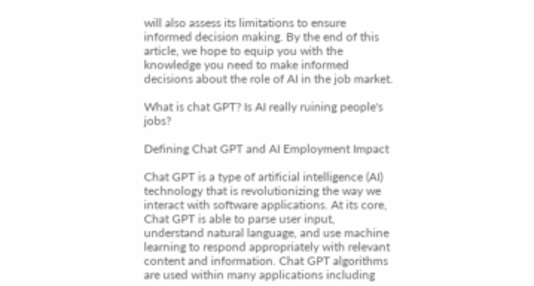will also assess its limitations to ensure informed decision making. By the end of this article, we hope to equip you with the knowledge you need to make informed decisions about the role of AI in the job market.

What is chat GPT? Is AI really ruining people's jobs?

Defining Chat GPT and AI Employment Impact

Chat GPT is a type of artificial intelligence (AI) technology that is revolutionizing the way we interact with software applications. At its core, Chat GPT is able to parse user input, understand natural language, and use machine learning to respond appropriately with relevant content and information. Chat GPT algorithms are used within many applications including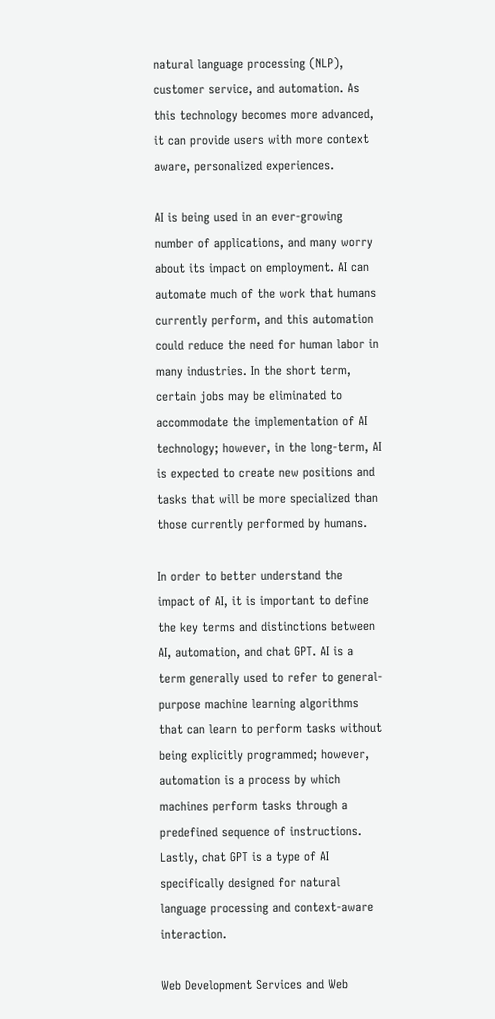natural language processing (NLP), customer service, and automation. As this technology becomes more advanced, it can provide users with more context aware, personalized experiences.

AI is being used in an ever-growing number of applications, and many worry about its impact on employment. AI can automate much of the work that humans currently perform, and this automation could reduce the need for human labor in many industries. In the short term, certain jobs may be eliminated to accommodate the implementation of AI technology; however, in the long-term, AI is expected to create new positions and tasks that will be more specialized than those currently performed by humans.

In order to better understand the impact of AI, it is important to define the key terms and distinctions between AI, automation, and chat GPT. AI is a term generally used to refer to general-purpose machine learning algorithms that can learn to perform tasks without being explicitly programmed; however, automation is a process by which machines perform tasks through a predefined sequence of instructions. Lastly, chat GPT is a type of AI specifically designed for natural language processing and context-aware interaction.

Web Development Services and Web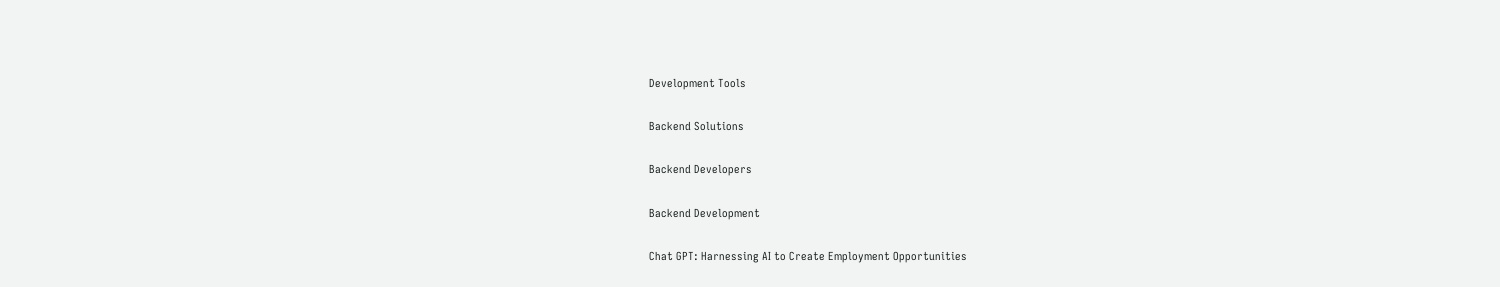Development Tools

Backend Solutions

Backend Developers

Backend Development

Chat GPT: Harnessing AI to Create Employment Opportunities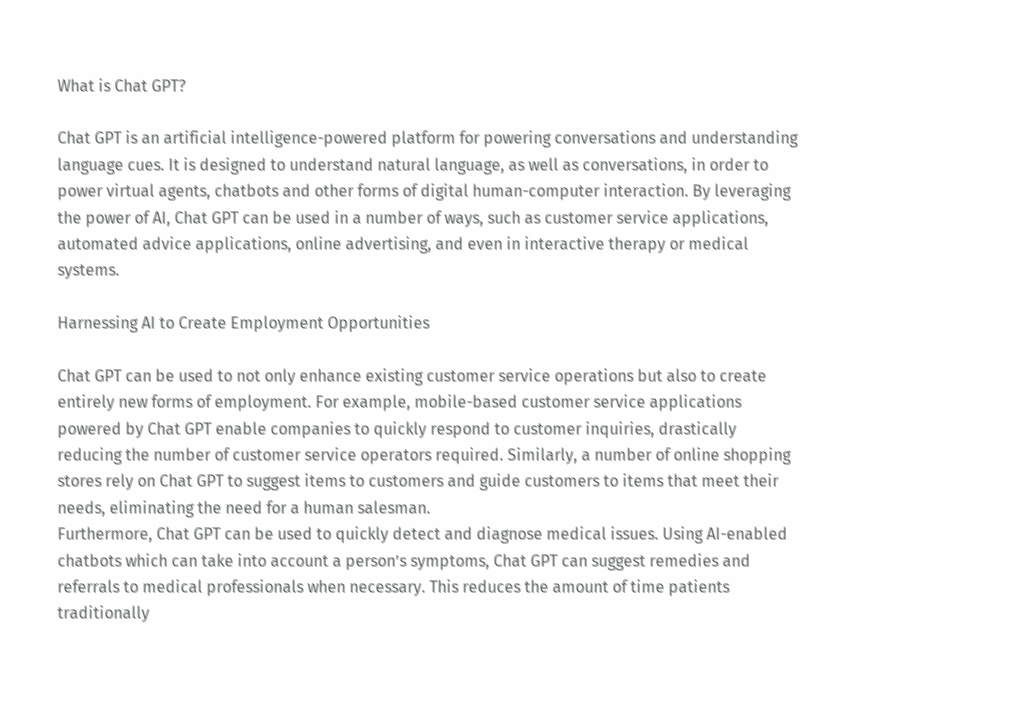What is Chat GPT?

Chat GPT is an artificial intelligence-powered platform for powering conversations and understanding language cues. It is designed to understand natural language, as well as conversations, in order to power virtual agents, chatbots and other forms of digital human-computer interaction. By leveraging the power of AI, Chat GPT can be used in a number of ways, such as customer service applications, automated advice applications, online advertising, and even in interactive therapy or medical systems.

Harnessing AI to Create Employment Opportunities

Chat GPT can be used to not only enhance existing customer service operations but also to create entirely new forms of employment. For example, mobile-based customer service applications powered by Chat GPT enable companies to quickly respond to customer inquiries, drastically reducing the number of customer service operators required. Similarly, a number of online shopping stores rely on Chat GPT to suggest items to customers and guide customers to items that meet their needs, eliminating the need for a human salesman.
Furthermore, Chat GPT can be used to quickly detect and diagnose medical issues. Using AI-enabled chatbots which can take into account a person’s symptoms, Chat GPT can suggest remedies and referrals to medical professionals when necessary. This reduces the amount of time patients traditionally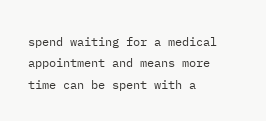spend waiting for a medical appointment and means more time can be spent with a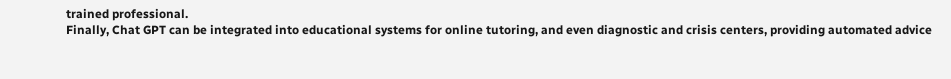trained professional.
Finally, Chat GPT can be integrated into educational systems for online tutoring, and even diagnostic and crisis centers, providing automated advice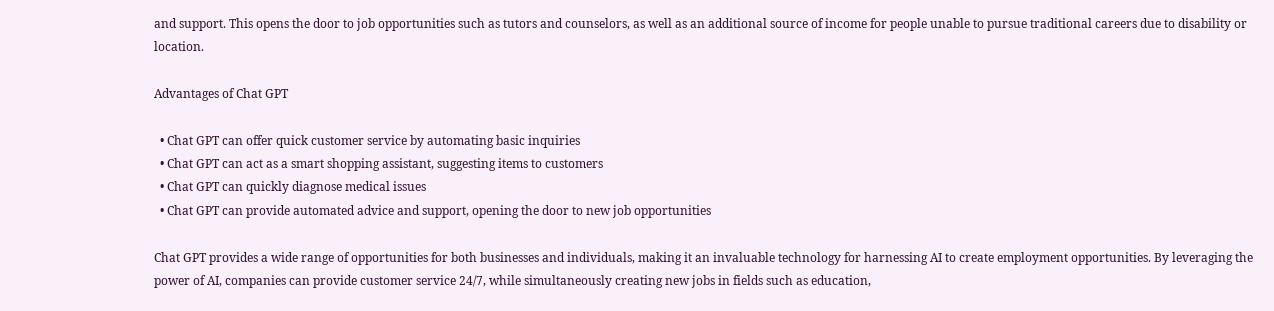and support. This opens the door to job opportunities such as tutors and counselors, as well as an additional source of income for people unable to pursue traditional careers due to disability or location.

Advantages of Chat GPT

  • Chat GPT can offer quick customer service by automating basic inquiries
  • Chat GPT can act as a smart shopping assistant, suggesting items to customers
  • Chat GPT can quickly diagnose medical issues
  • Chat GPT can provide automated advice and support, opening the door to new job opportunities

Chat GPT provides a wide range of opportunities for both businesses and individuals, making it an invaluable technology for harnessing AI to create employment opportunities. By leveraging the power of AI, companies can provide customer service 24/7, while simultaneously creating new jobs in fields such as education,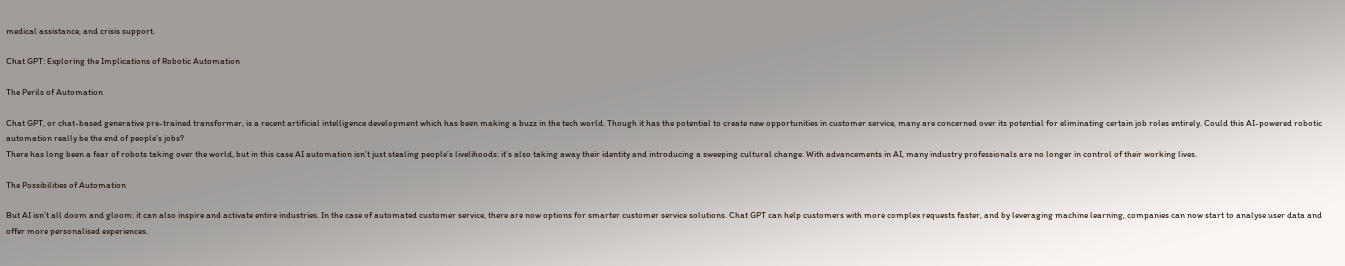medical assistance, and crisis support.

Chat GPT: Exploring the Implications of Robotic Automation

The Perils of Automation

Chat GPT, or chat-based generative pre-trained transformer, is a recent artificial intelligence development which has been making a buzz in the tech world. Though it has the potential to create new opportunities in customer service, many are concerned over its potential for eliminating certain job roles entirely. Could this AI-powered robotic automation really be the end of people’s jobs?
There has long been a fear of robots taking over the world, but in this case AI automation isn’t just stealing people’s livelihoods: it’s also taking away their identity and introducing a sweeping cultural change. With advancements in AI, many industry professionals are no longer in control of their working lives.

The Possibilities of Automation

But AI isn’t all doom and gloom: it can also inspire and activate entire industries. In the case of automated customer service, there are now options for smarter customer service solutions. Chat GPT can help customers with more complex requests faster, and by leveraging machine learning, companies can now start to analyse user data and offer more personalised experiences.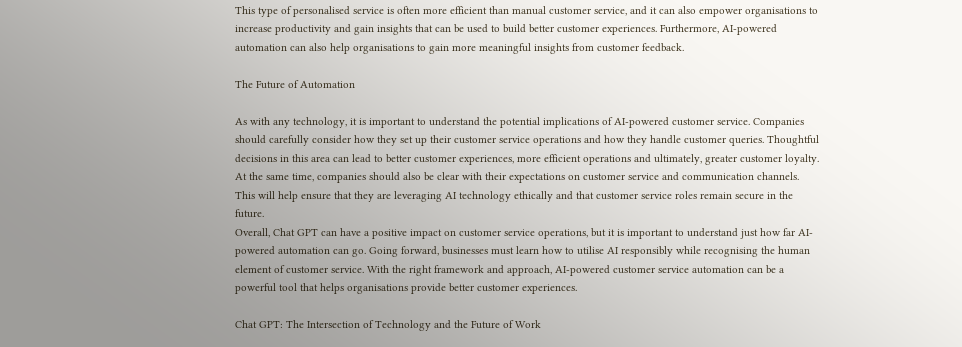This type of personalised service is often more efficient than manual customer service, and it can also empower organisations to increase productivity and gain insights that can be used to build better customer experiences. Furthermore, AI-powered automation can also help organisations to gain more meaningful insights from customer feedback.

The Future of Automation

As with any technology, it is important to understand the potential implications of AI-powered customer service. Companies should carefully consider how they set up their customer service operations and how they handle customer queries. Thoughtful decisions in this area can lead to better customer experiences, more efficient operations and ultimately, greater customer loyalty.
At the same time, companies should also be clear with their expectations on customer service and communication channels. This will help ensure that they are leveraging AI technology ethically and that customer service roles remain secure in the future.
Overall, Chat GPT can have a positive impact on customer service operations, but it is important to understand just how far AI-powered automation can go. Going forward, businesses must learn how to utilise AI responsibly while recognising the human element of customer service. With the right framework and approach, AI-powered customer service automation can be a powerful tool that helps organisations provide better customer experiences.

Chat GPT: The Intersection of Technology and the Future of Work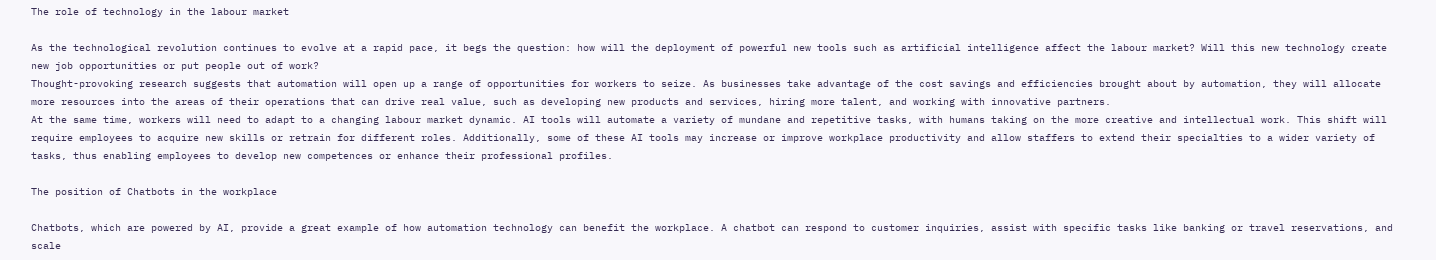The role of technology in the labour market

As the technological revolution continues to evolve at a rapid pace, it begs the question: how will the deployment of powerful new tools such as artificial intelligence affect the labour market? Will this new technology create new job opportunities or put people out of work?
Thought-provoking research suggests that automation will open up a range of opportunities for workers to seize. As businesses take advantage of the cost savings and efficiencies brought about by automation, they will allocate more resources into the areas of their operations that can drive real value, such as developing new products and services, hiring more talent, and working with innovative partners.
At the same time, workers will need to adapt to a changing labour market dynamic. AI tools will automate a variety of mundane and repetitive tasks, with humans taking on the more creative and intellectual work. This shift will require employees to acquire new skills or retrain for different roles. Additionally, some of these AI tools may increase or improve workplace productivity and allow staffers to extend their specialties to a wider variety of tasks, thus enabling employees to develop new competences or enhance their professional profiles.

The position of Chatbots in the workplace

Chatbots, which are powered by AI, provide a great example of how automation technology can benefit the workplace. A chatbot can respond to customer inquiries, assist with specific tasks like banking or travel reservations, and scale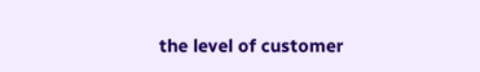the level of customer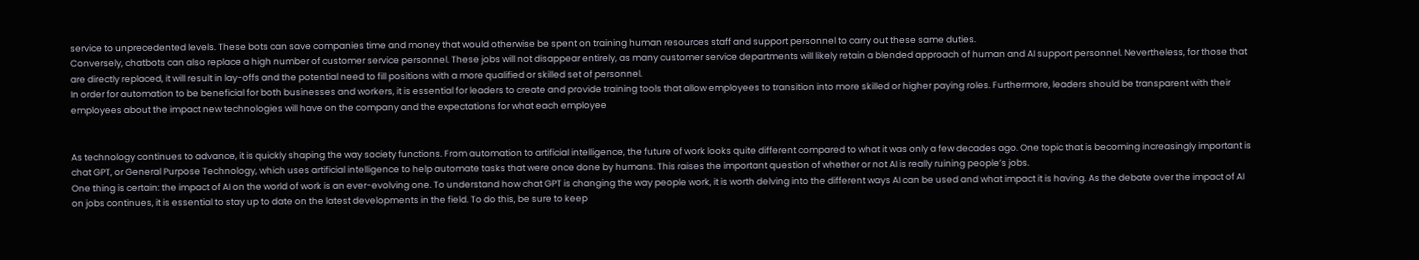service to unprecedented levels. These bots can save companies time and money that would otherwise be spent on training human resources staff and support personnel to carry out these same duties.
Conversely, chatbots can also replace a high number of customer service personnel. These jobs will not disappear entirely, as many customer service departments will likely retain a blended approach of human and AI support personnel. Nevertheless, for those that are directly replaced, it will result in lay-offs and the potential need to fill positions with a more qualified or skilled set of personnel.
In order for automation to be beneficial for both businesses and workers, it is essential for leaders to create and provide training tools that allow employees to transition into more skilled or higher paying roles. Furthermore, leaders should be transparent with their employees about the impact new technologies will have on the company and the expectations for what each employee


As technology continues to advance, it is quickly shaping the way society functions. From automation to artificial intelligence, the future of work looks quite different compared to what it was only a few decades ago. One topic that is becoming increasingly important is chat GPT, or General Purpose Technology, which uses artificial intelligence to help automate tasks that were once done by humans. This raises the important question of whether or not AI is really ruining people’s jobs.
One thing is certain: the impact of AI on the world of work is an ever-evolving one. To understand how chat GPT is changing the way people work, it is worth delving into the different ways AI can be used and what impact it is having. As the debate over the impact of AI on jobs continues, it is essential to stay up to date on the latest developments in the field. To do this, be sure to keep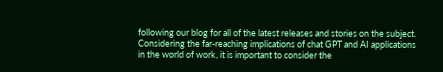following our blog for all of the latest releases and stories on the subject.
Considering the far-reaching implications of chat GPT and AI applications in the world of work, it is important to consider the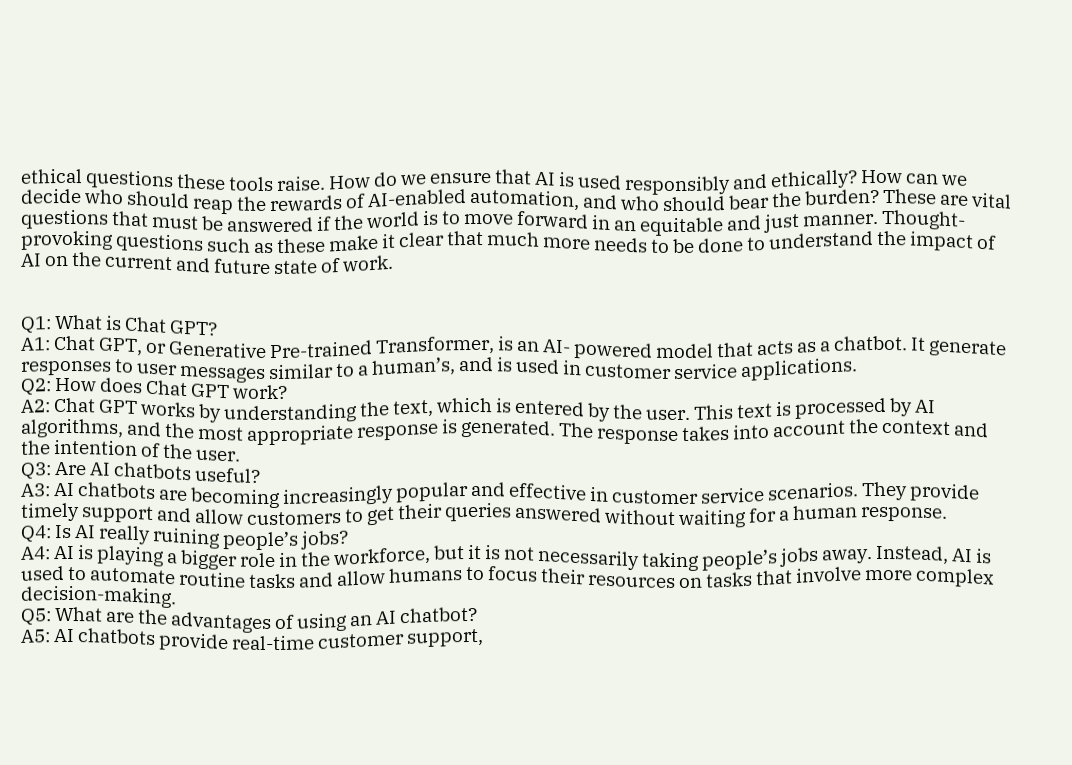ethical questions these tools raise. How do we ensure that AI is used responsibly and ethically? How can we decide who should reap the rewards of AI-enabled automation, and who should bear the burden? These are vital questions that must be answered if the world is to move forward in an equitable and just manner. Thought-provoking questions such as these make it clear that much more needs to be done to understand the impact of AI on the current and future state of work.


Q1: What is Chat GPT?
A1: Chat GPT, or Generative Pre-trained Transformer, is an AI- powered model that acts as a chatbot. It generate responses to user messages similar to a human’s, and is used in customer service applications.
Q2: How does Chat GPT work?
A2: Chat GPT works by understanding the text, which is entered by the user. This text is processed by AI algorithms, and the most appropriate response is generated. The response takes into account the context and the intention of the user.
Q3: Are AI chatbots useful?
A3: AI chatbots are becoming increasingly popular and effective in customer service scenarios. They provide timely support and allow customers to get their queries answered without waiting for a human response.
Q4: Is AI really ruining people’s jobs?
A4: AI is playing a bigger role in the workforce, but it is not necessarily taking people’s jobs away. Instead, AI is used to automate routine tasks and allow humans to focus their resources on tasks that involve more complex decision-making.
Q5: What are the advantages of using an AI chatbot?
A5: AI chatbots provide real-time customer support,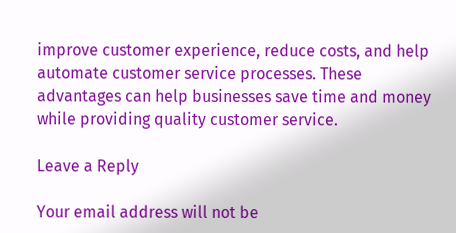improve customer experience, reduce costs, and help automate customer service processes. These advantages can help businesses save time and money while providing quality customer service.

Leave a Reply

Your email address will not be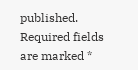published. Required fields are marked *